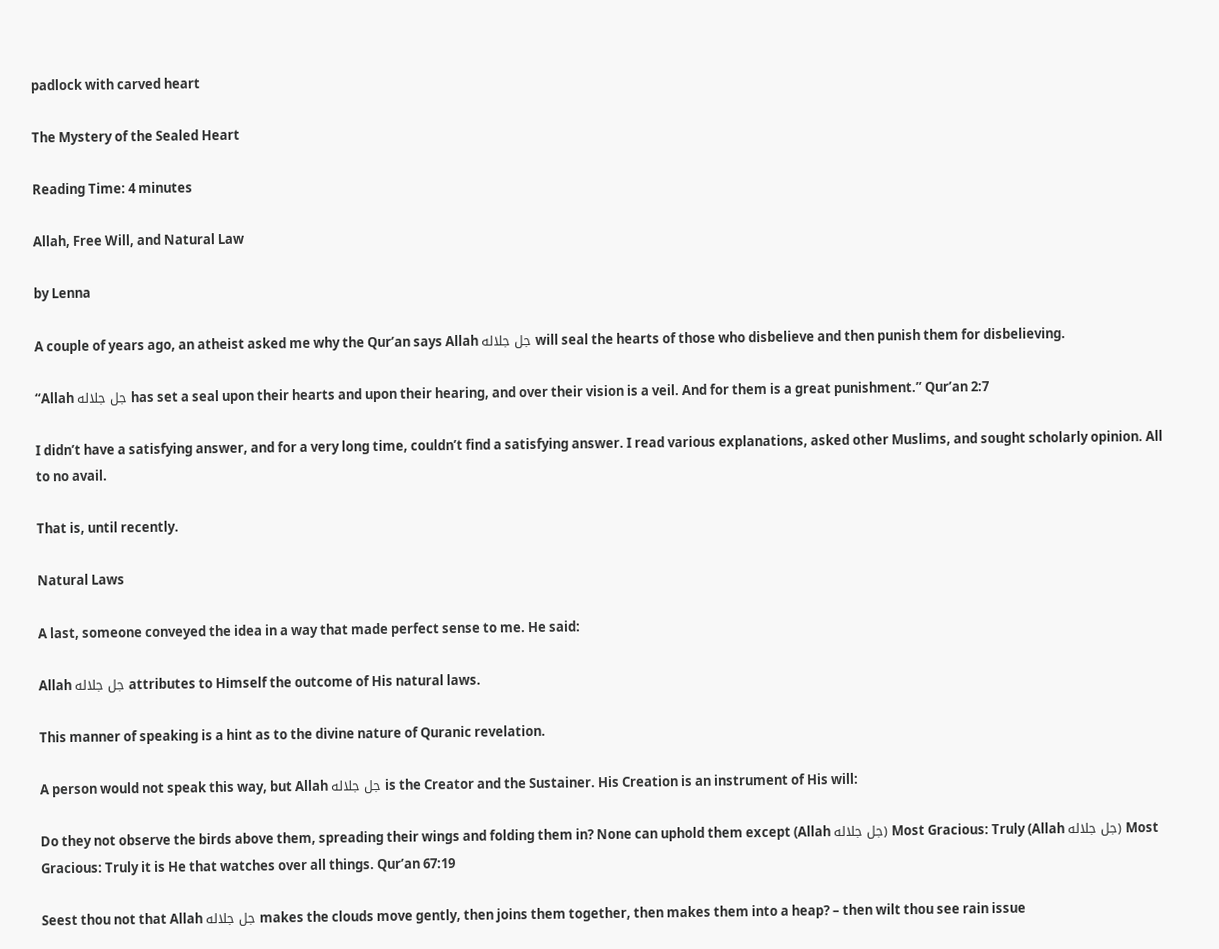padlock with carved heart

The Mystery of the Sealed Heart

Reading Time: 4 minutes

Allah, Free Will, and Natural Law

by Lenna

A couple of years ago, an atheist asked me why the Qur’an says Allah جل جلاله will seal the hearts of those who disbelieve and then punish them for disbelieving.

“Allah جل جلاله has set a seal upon their hearts and upon their hearing, and over their vision is a veil. And for them is a great punishment.” Qur’an 2:7

I didn’t have a satisfying answer, and for a very long time, couldn’t find a satisfying answer. I read various explanations, asked other Muslims, and sought scholarly opinion. All to no avail.

That is, until recently.

Natural Laws

A last, someone conveyed the idea in a way that made perfect sense to me. He said:

Allah جل جلاله attributes to Himself the outcome of His natural laws.

This manner of speaking is a hint as to the divine nature of Quranic revelation.

A person would not speak this way, but Allah جل جلاله is the Creator and the Sustainer. His Creation is an instrument of His will:

Do they not observe the birds above them, spreading their wings and folding them in? None can uphold them except (Allah جل جلاله) Most Gracious: Truly (Allah جل جلاله) Most Gracious: Truly it is He that watches over all things. Qur’an 67:19

Seest thou not that Allah جل جلاله makes the clouds move gently, then joins them together, then makes them into a heap? – then wilt thou see rain issue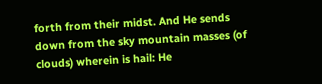forth from their midst. And He sends down from the sky mountain masses (of clouds) wherein is hail: He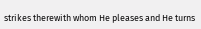strikes therewith whom He pleases and He turns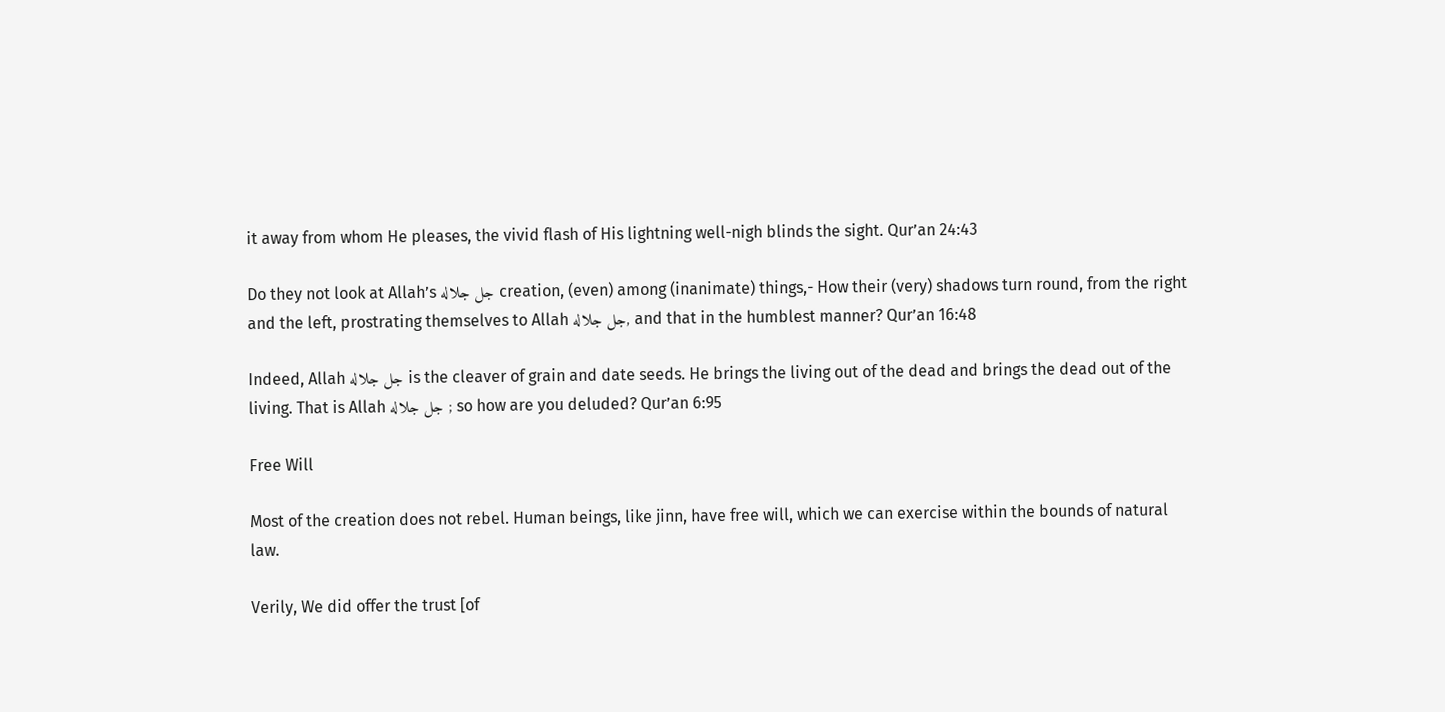it away from whom He pleases, the vivid flash of His lightning well-nigh blinds the sight. Qur’an 24:43

Do they not look at Allah’s جل جلاله creation, (even) among (inanimate) things,- How their (very) shadows turn round, from the right and the left, prostrating themselves to Allah جل جلاله, and that in the humblest manner? Qur’an 16:48

Indeed, Allah جل جلاله is the cleaver of grain and date seeds. He brings the living out of the dead and brings the dead out of the living. That is Allah جل جلاله ; so how are you deluded? Qur’an 6:95

Free Will

Most of the creation does not rebel. Human beings, like jinn, have free will, which we can exercise within the bounds of natural law.

Verily, We did offer the trust [of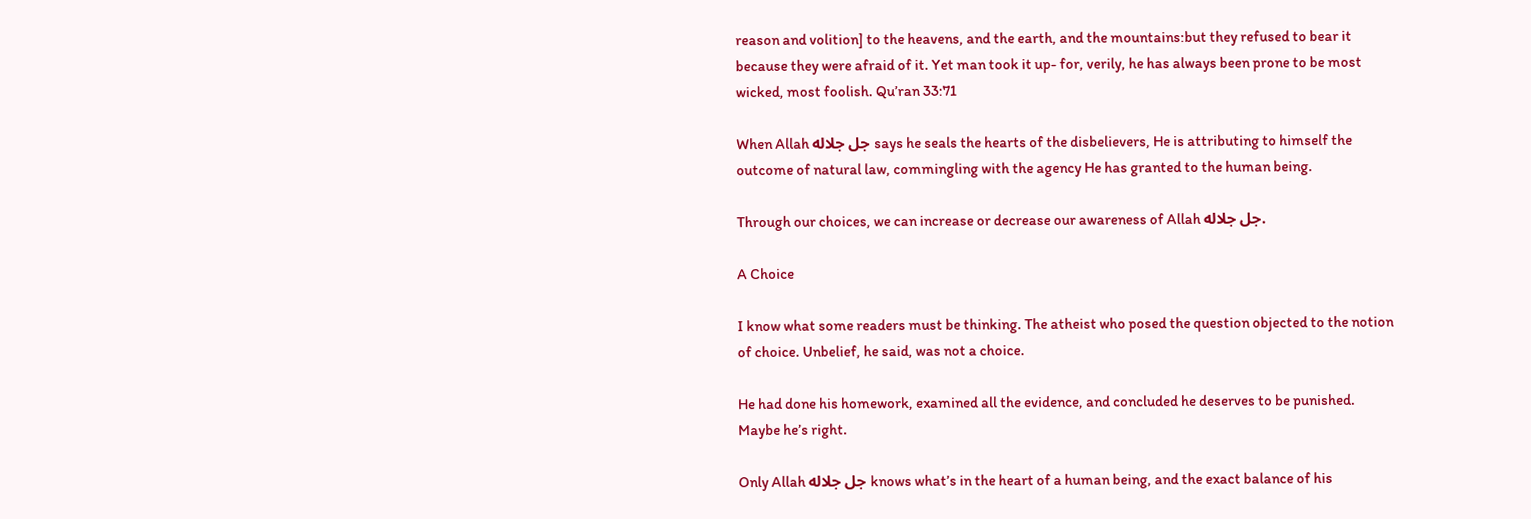reason and volition] to the heavens, and the earth, and the mountains:but they refused to bear it because they were afraid of it. Yet man took it up- for, verily, he has always been prone to be most wicked, most foolish. Qu’ran 33:71

When Allah جل جلاله says he seals the hearts of the disbelievers, He is attributing to himself the outcome of natural law, commingling with the agency He has granted to the human being.

Through our choices, we can increase or decrease our awareness of Allah جل جلاله.

A Choice

I know what some readers must be thinking. The atheist who posed the question objected to the notion of choice. Unbelief, he said, was not a choice.

He had done his homework, examined all the evidence, and concluded he deserves to be punished. Maybe he’s right.

Only Allah جل جلاله knows what’s in the heart of a human being, and the exact balance of his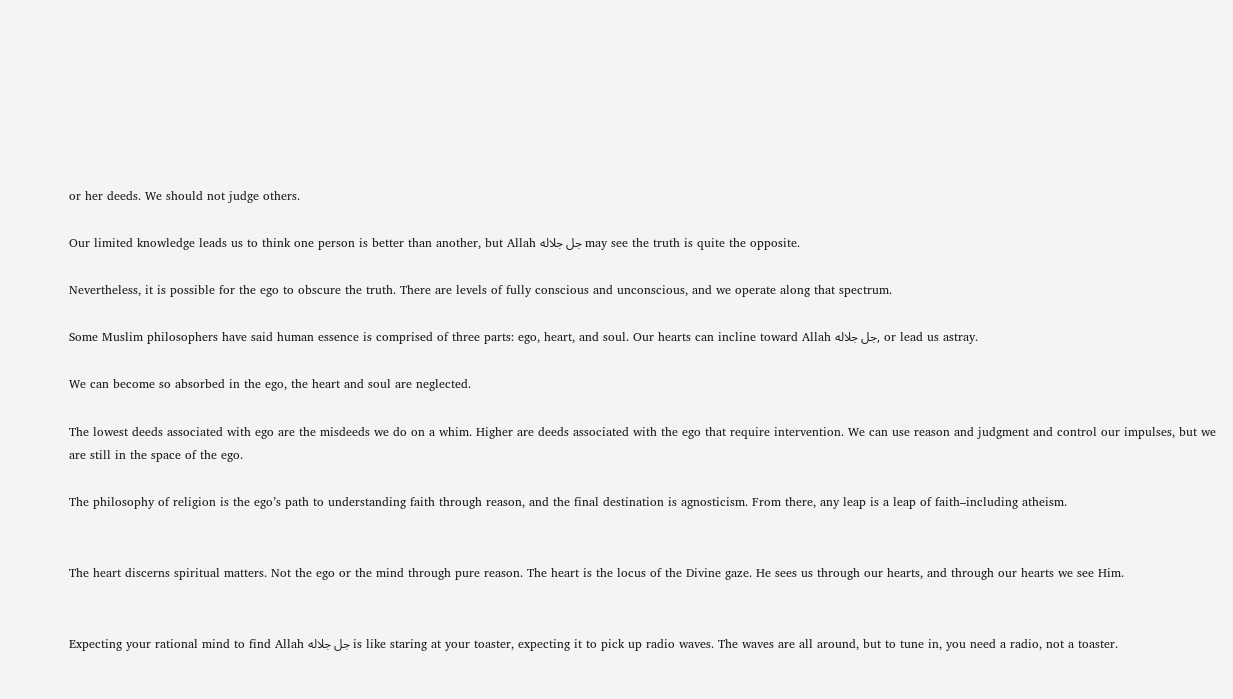or her deeds. We should not judge others.

Our limited knowledge leads us to think one person is better than another, but Allah جل جلاله may see the truth is quite the opposite.

Nevertheless, it is possible for the ego to obscure the truth. There are levels of fully conscious and unconscious, and we operate along that spectrum.

Some Muslim philosophers have said human essence is comprised of three parts: ego, heart, and soul. Our hearts can incline toward Allah جل جلاله, or lead us astray.

We can become so absorbed in the ego, the heart and soul are neglected.

The lowest deeds associated with ego are the misdeeds we do on a whim. Higher are deeds associated with the ego that require intervention. We can use reason and judgment and control our impulses, but we are still in the space of the ego.

The philosophy of religion is the ego’s path to understanding faith through reason, and the final destination is agnosticism. From there, any leap is a leap of faith–including atheism.


The heart discerns spiritual matters. Not the ego or the mind through pure reason. The heart is the locus of the Divine gaze. He sees us through our hearts, and through our hearts we see Him.


Expecting your rational mind to find Allah جل جلاله is like staring at your toaster, expecting it to pick up radio waves. The waves are all around, but to tune in, you need a radio, not a toaster.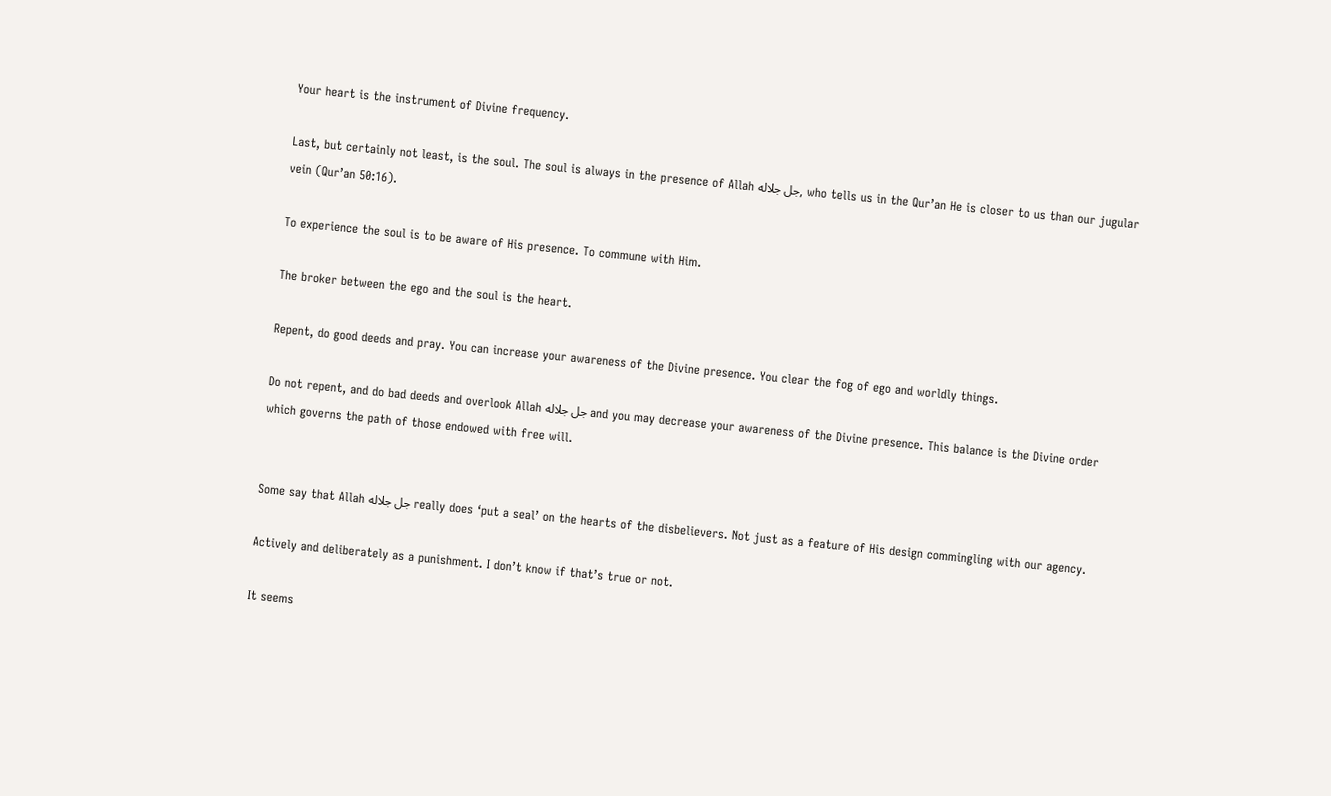Your heart is the instrument of Divine frequency.

Last, but certainly not least, is the soul. The soul is always in the presence of Allah جل جلاله, who tells us in the Qur’an He is closer to us than our jugular vein (Qur’an 50:16).

To experience the soul is to be aware of His presence. To commune with Him.

The broker between the ego and the soul is the heart.

Repent, do good deeds and pray. You can increase your awareness of the Divine presence. You clear the fog of ego and worldly things.

Do not repent, and do bad deeds and overlook Allah جل جلاله and you may decrease your awareness of the Divine presence. This balance is the Divine order which governs the path of those endowed with free will.


Some say that Allah جل جلاله really does ‘put a seal’ on the hearts of the disbelievers. Not just as a feature of His design commingling with our agency.

Actively and deliberately as a punishment. I don’t know if that’s true or not.

It seems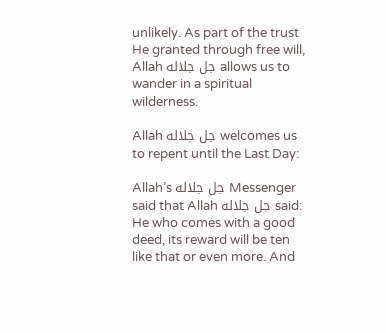unlikely. As part of the trust He granted through free will, Allah جل جلاله allows us to wander in a spiritual wilderness.

Allah جل جلاله welcomes us to repent until the Last Day:

Allah’s جل جلاله Messenger said that Allah جل جلاله said: He who comes with a good deed, its reward will be ten like that or even more. And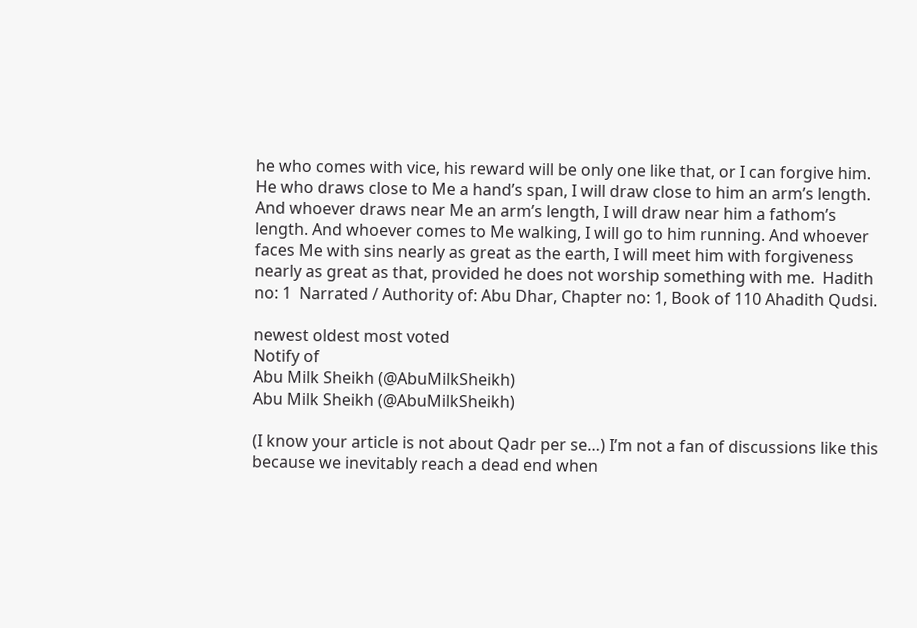he who comes with vice, his reward will be only one like that, or I can forgive him. He who draws close to Me a hand’s span, I will draw close to him an arm’s length. And whoever draws near Me an arm’s length, I will draw near him a fathom’s length. And whoever comes to Me walking, I will go to him running. And whoever faces Me with sins nearly as great as the earth, I will meet him with forgiveness nearly as great as that, provided he does not worship something with me.  Hadith no: 1  Narrated / Authority of: Abu Dhar, Chapter no: 1, Book of 110 Ahadith Qudsi.

newest oldest most voted
Notify of
Abu Milk Sheikh (@AbuMilkSheikh)
Abu Milk Sheikh (@AbuMilkSheikh)

(I know your article is not about Qadr per se…) I’m not a fan of discussions like this because we inevitably reach a dead end when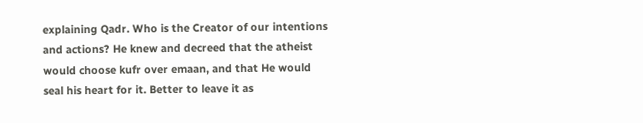explaining Qadr. Who is the Creator of our intentions and actions? He knew and decreed that the atheist would choose kufr over emaan, and that He would seal his heart for it. Better to leave it as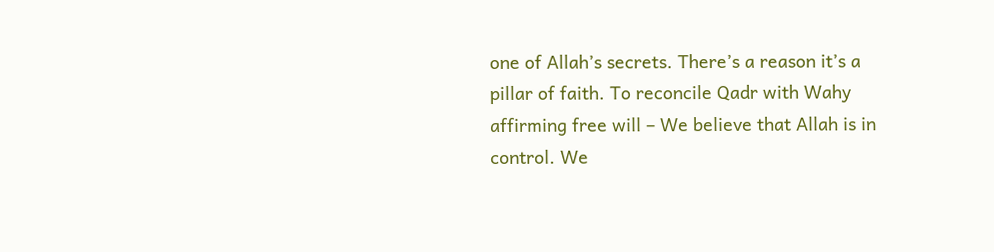one of Allah’s secrets. There’s a reason it’s a pillar of faith. To reconcile Qadr with Wahy affirming free will – We believe that Allah is in control. We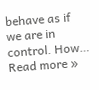behave as if we are in control. How… Read more »